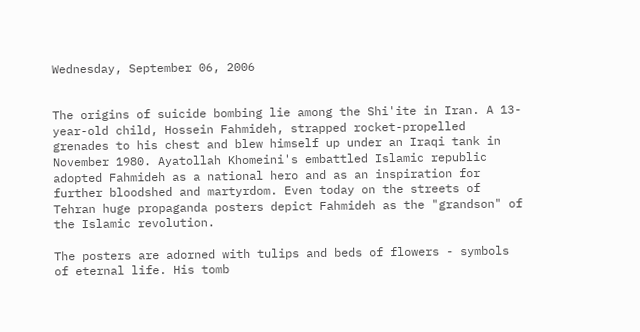Wednesday, September 06, 2006


The origins of suicide bombing lie among the Shi'ite in Iran. A 13-year-old child, Hossein Fahmideh, strapped rocket-propelled grenades to his chest and blew himself up under an Iraqi tank in November 1980. Ayatollah Khomeini's embattled Islamic republic adopted Fahmideh as a national hero and as an inspiration for further bloodshed and martyrdom. Even today on the streets of Tehran huge propaganda posters depict Fahmideh as the "grandson" of the Islamic revolution.

The posters are adorned with tulips and beds of flowers - symbols of eternal life. His tomb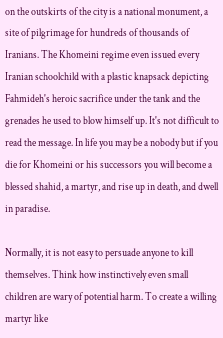on the outskirts of the city is a national monument, a site of pilgrimage for hundreds of thousands of Iranians. The Khomeini regime even issued every Iranian schoolchild with a plastic knapsack depicting Fahmideh's heroic sacrifice under the tank and the grenades he used to blow himself up. It's not difficult to read the message. In life you may be a nobody but if you die for Khomeini or his successors you will become a blessed shahid, a martyr, and rise up in death, and dwell in paradise.

Normally, it is not easy to persuade anyone to kill themselves. Think how instinctively even small children are wary of potential harm. To create a willing martyr like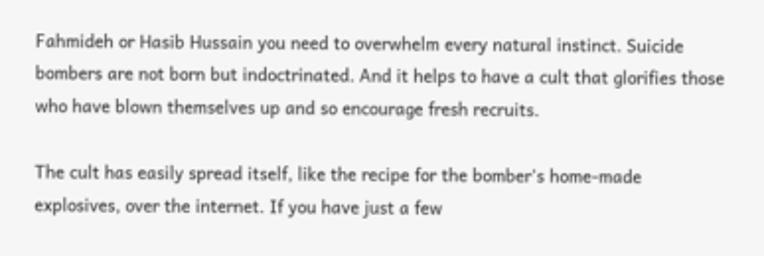Fahmideh or Hasib Hussain you need to overwhelm every natural instinct. Suicide bombers are not born but indoctrinated. And it helps to have a cult that glorifies those who have blown themselves up and so encourage fresh recruits.

The cult has easily spread itself, like the recipe for the bomber's home-made explosives, over the internet. If you have just a few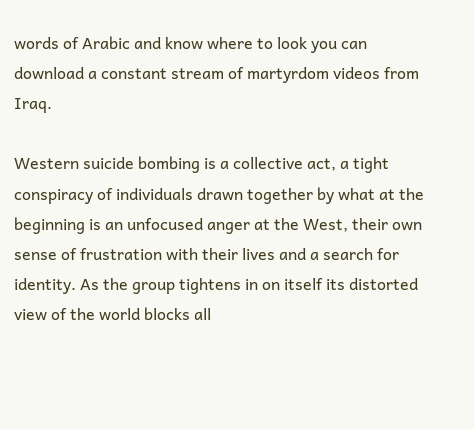words of Arabic and know where to look you can download a constant stream of martyrdom videos from Iraq.

Western suicide bombing is a collective act, a tight conspiracy of individuals drawn together by what at the beginning is an unfocused anger at the West, their own sense of frustration with their lives and a search for identity. As the group tightens in on itself its distorted view of the world blocks all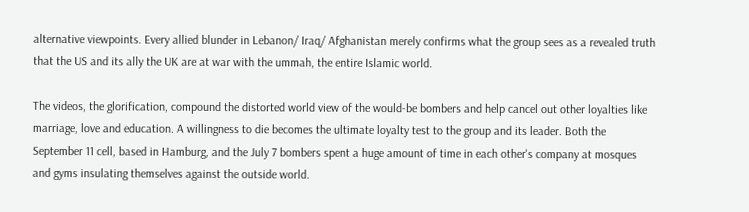alternative viewpoints. Every allied blunder in Lebanon/ Iraq/ Afghanistan merely confirms what the group sees as a revealed truth that the US and its ally the UK are at war with the ummah, the entire Islamic world.

The videos, the glorification, compound the distorted world view of the would-be bombers and help cancel out other loyalties like marriage, love and education. A willingness to die becomes the ultimate loyalty test to the group and its leader. Both the September 11 cell, based in Hamburg, and the July 7 bombers spent a huge amount of time in each other's company at mosques and gyms insulating themselves against the outside world.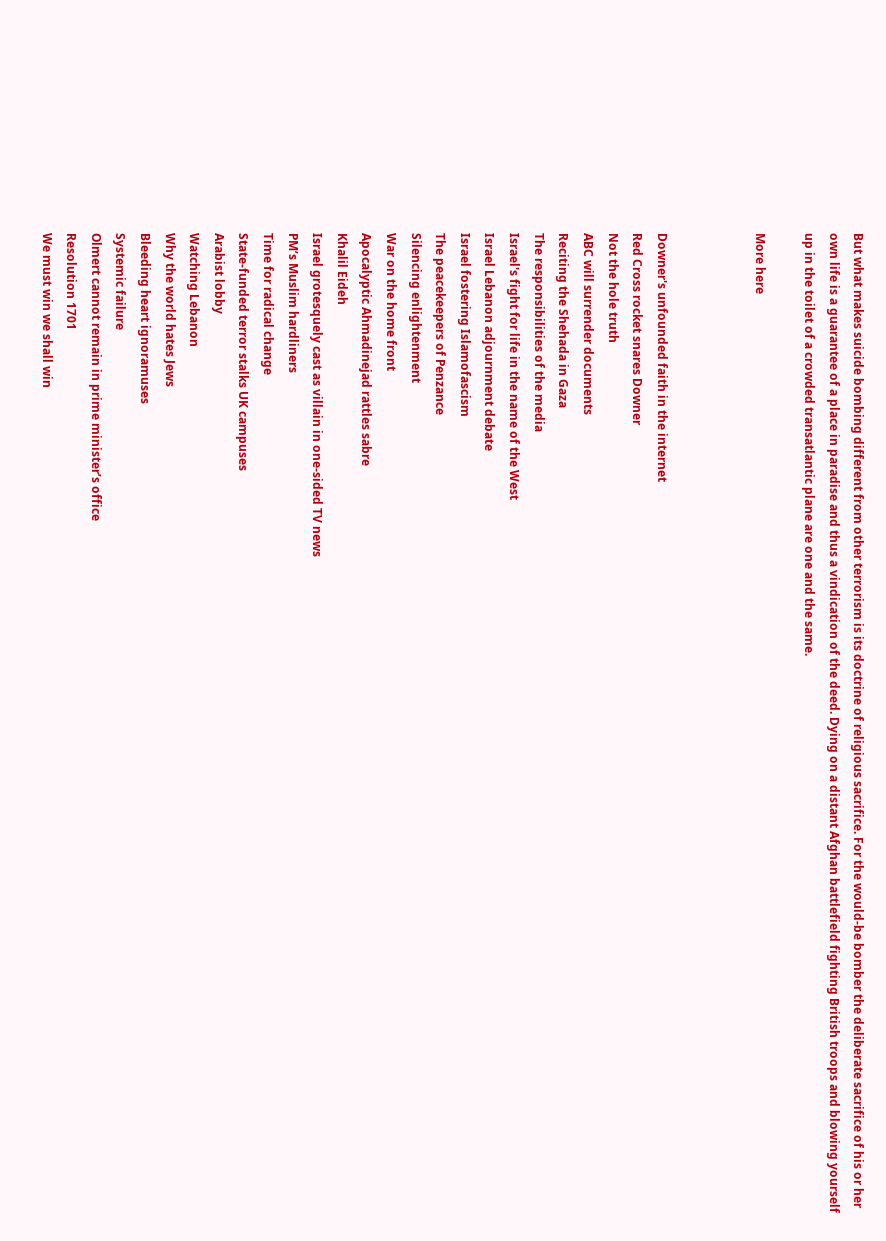But what makes suicide bombing different from other terrorism is its doctrine of religious sacrifice. For the would-be bomber the deliberate sacrifice of his or her own life is a guarantee of a place in paradise and thus a vindication of the deed. Dying on a distant Afghan battlefield fighting British troops and blowing yourself up in the toilet of a crowded transatlantic plane are one and the same.

More here



Downer's unfounded faith in the internet
Red Cross rocket snares Downer
Not the hole truth
ABC will surrender documents
Reciting the Shehada in Gaza
The responsibilities of the media
Israel's fight for life in the name of the West
Israel Lebanon adjournment debate
Israel fostering Islamofascism
The peacekeepers of Penzance
Silencing enlightenment
War on the home front
Apocalyptic Ahmadinejad rattles sabre
Khalil Eideh
Israel grotesquely cast as villain in one-sided TV news
PM’s Muslim hardliners
Time for radical change
State-funded terror stalks UK campuses
Arabist lobby
Watching Lebanon
Why the world hates Jews
Bleeding heart ignoramuses
Systemic failure
Olmert cannot remain in prime minister’s office
Resolution 1701
We must win we shall win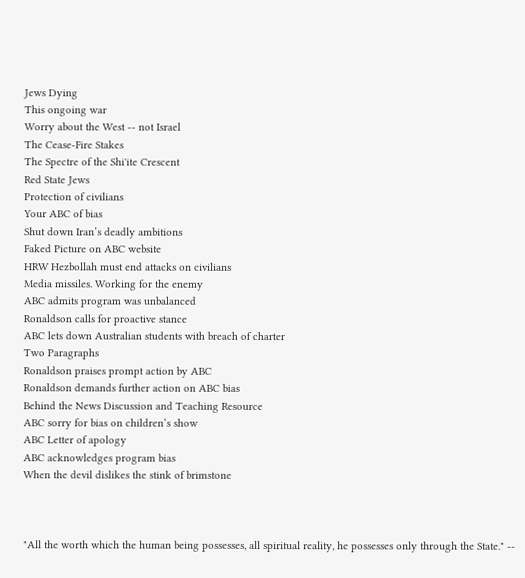Jews Dying
This ongoing war
Worry about the West -- not Israel
The Cease-Fire Stakes
The Spectre of the Shi'ite Crescent
Red State Jews
Protection of civilians
Your ABC of bias
Shut down Iran’s deadly ambitions
Faked Picture on ABC website
HRW Hezbollah must end attacks on civilians
Media missiles. Working for the enemy
ABC admits program was unbalanced
Ronaldson calls for proactive stance
ABC lets down Australian students with breach of charter
Two Paragraphs
Ronaldson praises prompt action by ABC
Ronaldson demands further action on ABC bias
Behind the News Discussion and Teaching Resource
ABC sorry for bias on children’s show
ABC Letter of apology
ABC acknowledges program bias
When the devil dislikes the stink of brimstone



"All the worth which the human being possesses, all spiritual reality, he possesses only through the State." --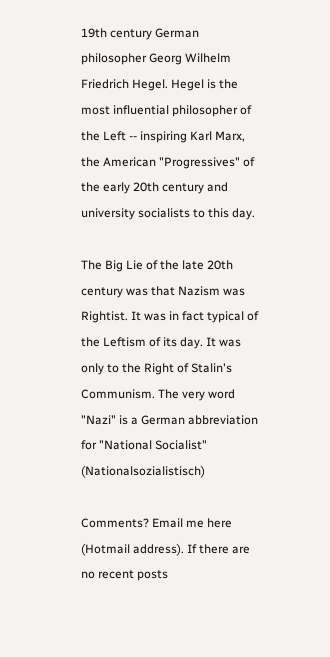19th century German philosopher Georg Wilhelm Friedrich Hegel. Hegel is the most influential philosopher of the Left -- inspiring Karl Marx, the American "Progressives" of the early 20th century and university socialists to this day.

The Big Lie of the late 20th century was that Nazism was Rightist. It was in fact typical of the Leftism of its day. It was only to the Right of Stalin's Communism. The very word "Nazi" is a German abbreviation for "National Socialist" (Nationalsozialistisch)

Comments? Email me here (Hotmail address). If there are no recent posts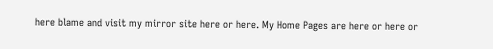here blame and visit my mirror site here or here. My Home Pages are here or here or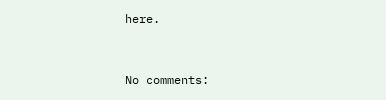here.


No comments: